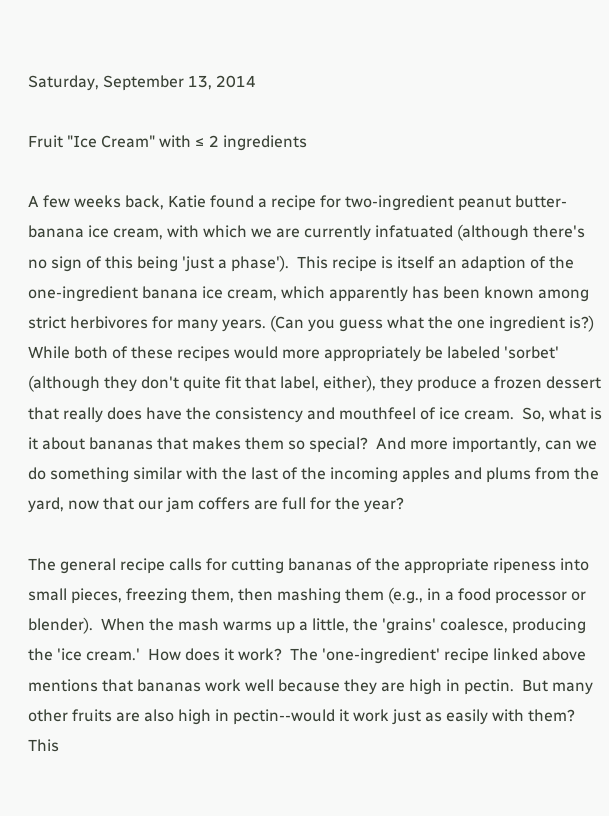Saturday, September 13, 2014

Fruit "Ice Cream" with ≤ 2 ingredients

A few weeks back, Katie found a recipe for two-ingredient peanut butter-banana ice cream, with which we are currently infatuated (although there's no sign of this being 'just a phase').  This recipe is itself an adaption of the one-ingredient banana ice cream, which apparently has been known among strict herbivores for many years. (Can you guess what the one ingredient is?)  While both of these recipes would more appropriately be labeled 'sorbet' (although they don't quite fit that label, either), they produce a frozen dessert that really does have the consistency and mouthfeel of ice cream.  So, what is it about bananas that makes them so special?  And more importantly, can we do something similar with the last of the incoming apples and plums from the yard, now that our jam coffers are full for the year?

The general recipe calls for cutting bananas of the appropriate ripeness into small pieces, freezing them, then mashing them (e.g., in a food processor or blender).  When the mash warms up a little, the 'grains' coalesce, producing the 'ice cream.'  How does it work?  The 'one-ingredient' recipe linked above mentions that bananas work well because they are high in pectin.  But many other fruits are also high in pectin--would it work just as easily with them?  This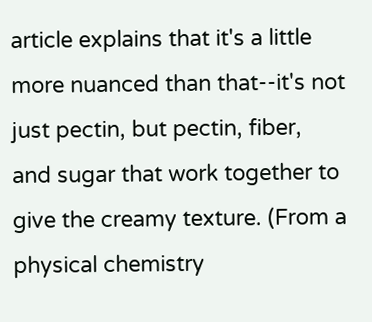article explains that it's a little more nuanced than that--it's not just pectin, but pectin, fiber, and sugar that work together to give the creamy texture. (From a physical chemistry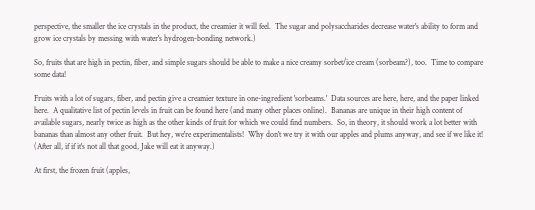perspective, the smaller the ice crystals in the product, the creamier it will feel.  The sugar and polysaccharides decrease water's ability to form and grow ice crystals by messing with water's hydrogen-bonding network.)

So, fruits that are high in pectin, fiber, and simple sugars should be able to make a nice creamy sorbet/ice cream (sorbeam?), too.  Time to compare some data!

Fruits with a lot of sugars, fiber, and pectin give a creamier texture in one-ingredient 'sorbeams.'  Data sources are here, here, and the paper linked here.  A qualitative list of pectin levels in fruit can be found here (and many other places online).  Bananas are unique in their high content of available sugars, nearly twice as high as the other kinds of fruit for which we could find numbers.  So, in theory, it should work a lot better with bananas than almost any other fruit.  But hey, we're experimentalists!  Why don't we try it with our apples and plums anyway, and see if we like it!  (After all, if if it's not all that good, Jake will eat it anyway.)

At first, the frozen fruit (apples,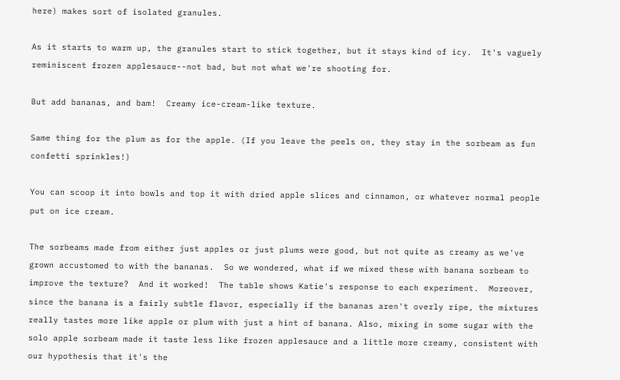here) makes sort of isolated granules.

As it starts to warm up, the granules start to stick together, but it stays kind of icy.  It's vaguely reminiscent frozen applesauce--not bad, but not what we're shooting for.

But add bananas, and bam!  Creamy ice-cream-like texture.

Same thing for the plum as for the apple. (If you leave the peels on, they stay in the sorbeam as fun confetti sprinkles!)

You can scoop it into bowls and top it with dried apple slices and cinnamon, or whatever normal people put on ice cream.

The sorbeams made from either just apples or just plums were good, but not quite as creamy as we've grown accustomed to with the bananas.  So we wondered, what if we mixed these with banana sorbeam to improve the texture?  And it worked!  The table shows Katie's response to each experiment.  Moreover, since the banana is a fairly subtle flavor, especially if the bananas aren't overly ripe, the mixtures really tastes more like apple or plum with just a hint of banana. Also, mixing in some sugar with the solo apple sorbeam made it taste less like frozen applesauce and a little more creamy, consistent with our hypothesis that it's the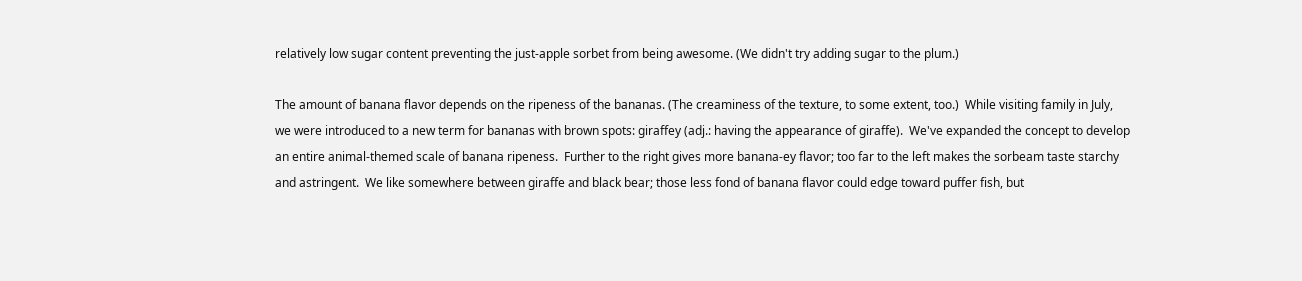relatively low sugar content preventing the just-apple sorbet from being awesome. (We didn't try adding sugar to the plum.)

The amount of banana flavor depends on the ripeness of the bananas. (The creaminess of the texture, to some extent, too.)  While visiting family in July, we were introduced to a new term for bananas with brown spots: giraffey (adj.: having the appearance of giraffe).  We've expanded the concept to develop an entire animal-themed scale of banana ripeness.  Further to the right gives more banana-ey flavor; too far to the left makes the sorbeam taste starchy and astringent.  We like somewhere between giraffe and black bear; those less fond of banana flavor could edge toward puffer fish, but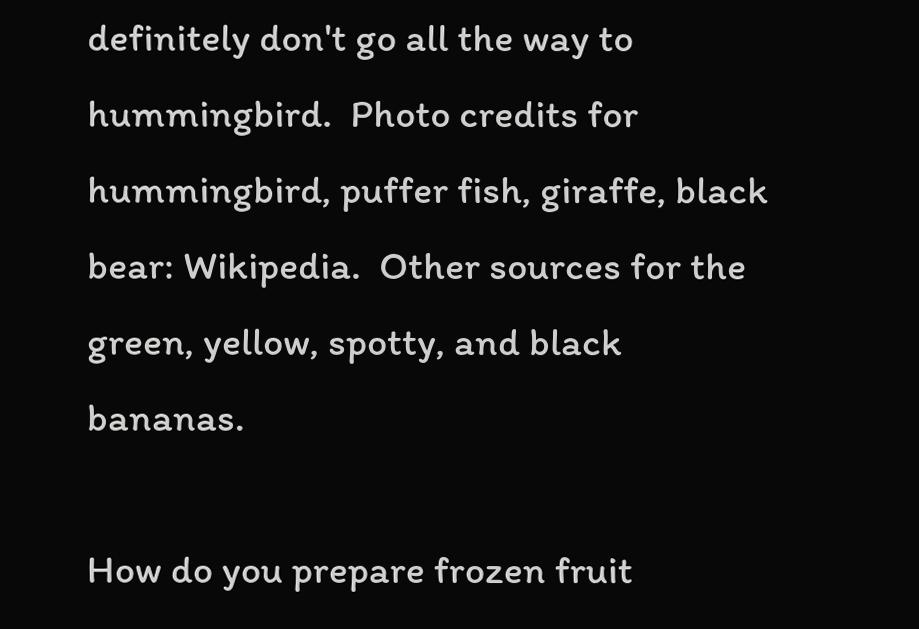definitely don't go all the way to hummingbird.  Photo credits for hummingbird, puffer fish, giraffe, black bear: Wikipedia.  Other sources for the green, yellow, spotty, and black bananas.

How do you prepare frozen fruit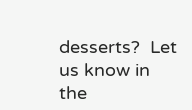desserts?  Let us know in the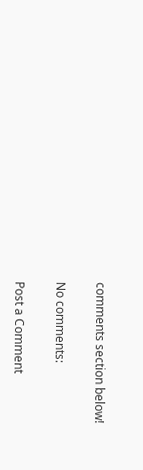comments section below!

No comments:

Post a Comment